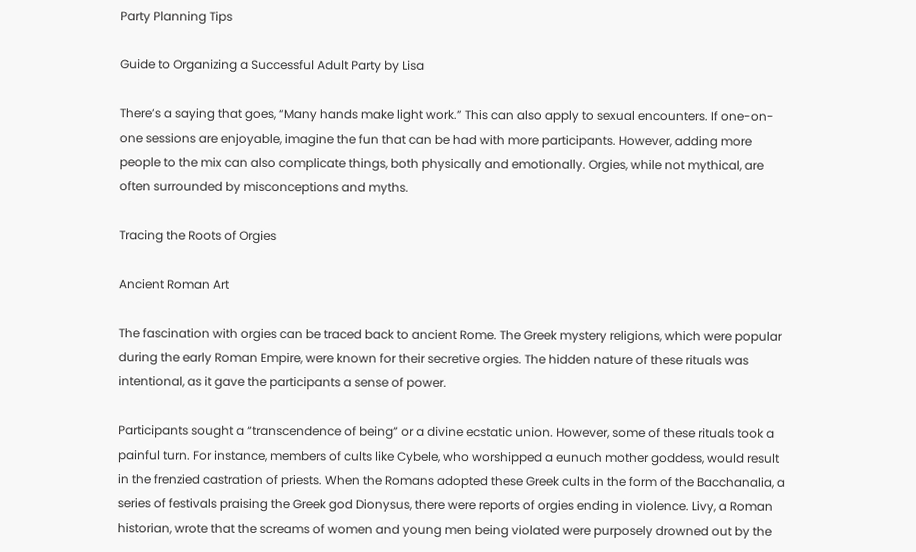Party Planning Tips

Guide to Organizing a Successful Adult Party by Lisa

There’s a saying that goes, “Many hands make light work.” This can also apply to sexual encounters. If one-on-one sessions are enjoyable, imagine the fun that can be had with more participants. However, adding more people to the mix can also complicate things, both physically and emotionally. Orgies, while not mythical, are often surrounded by misconceptions and myths.

Tracing the Roots of Orgies

Ancient Roman Art

The fascination with orgies can be traced back to ancient Rome. The Greek mystery religions, which were popular during the early Roman Empire, were known for their secretive orgies. The hidden nature of these rituals was intentional, as it gave the participants a sense of power.

Participants sought a “transcendence of being” or a divine ecstatic union. However, some of these rituals took a painful turn. For instance, members of cults like Cybele, who worshipped a eunuch mother goddess, would result in the frenzied castration of priests. When the Romans adopted these Greek cults in the form of the Bacchanalia, a series of festivals praising the Greek god Dionysus, there were reports of orgies ending in violence. Livy, a Roman historian, wrote that the screams of women and young men being violated were purposely drowned out by the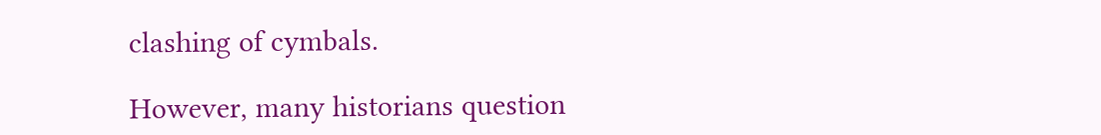clashing of cymbals.

However, many historians question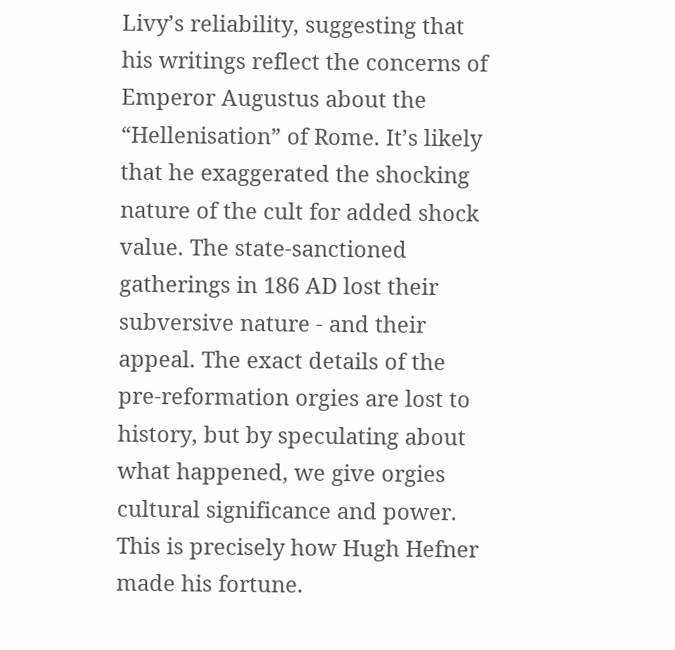Livy’s reliability, suggesting that his writings reflect the concerns of Emperor Augustus about the “Hellenisation” of Rome. It’s likely that he exaggerated the shocking nature of the cult for added shock value. The state-sanctioned gatherings in 186 AD lost their subversive nature - and their appeal. The exact details of the pre-reformation orgies are lost to history, but by speculating about what happened, we give orgies cultural significance and power. This is precisely how Hugh Hefner made his fortune.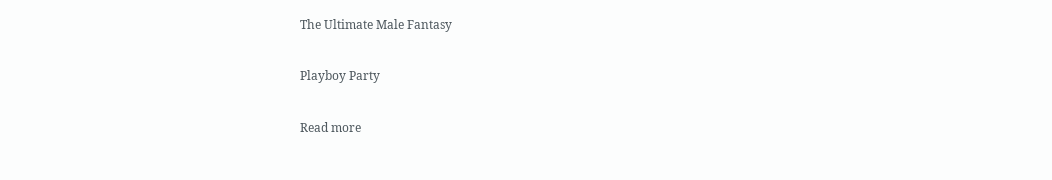The Ultimate Male Fantasy

Playboy Party

Read more